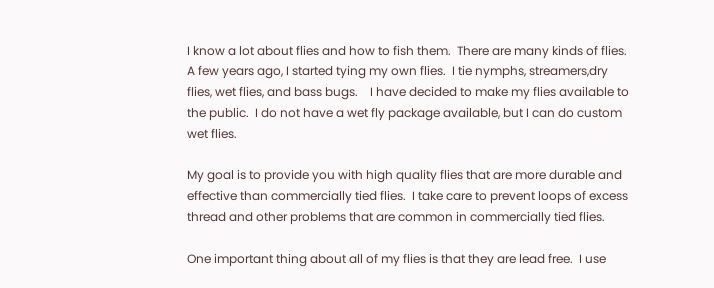I know a lot about flies and how to fish them.  There are many kinds of flies.
A few years ago, I started tying my own flies.  I tie nymphs, streamers,dry
flies, wet flies, and bass bugs.    I have decided to make my flies available to
the public.  I do not have a wet fly package available, but I can do custom
wet flies.

My goal is to provide you with high quality flies that are more durable and
effective than commercially tied flies.  I take care to prevent loops of excess
thread and other problems that are common in commercially tied flies.

One important thing about all of my flies is that they are lead free.  I use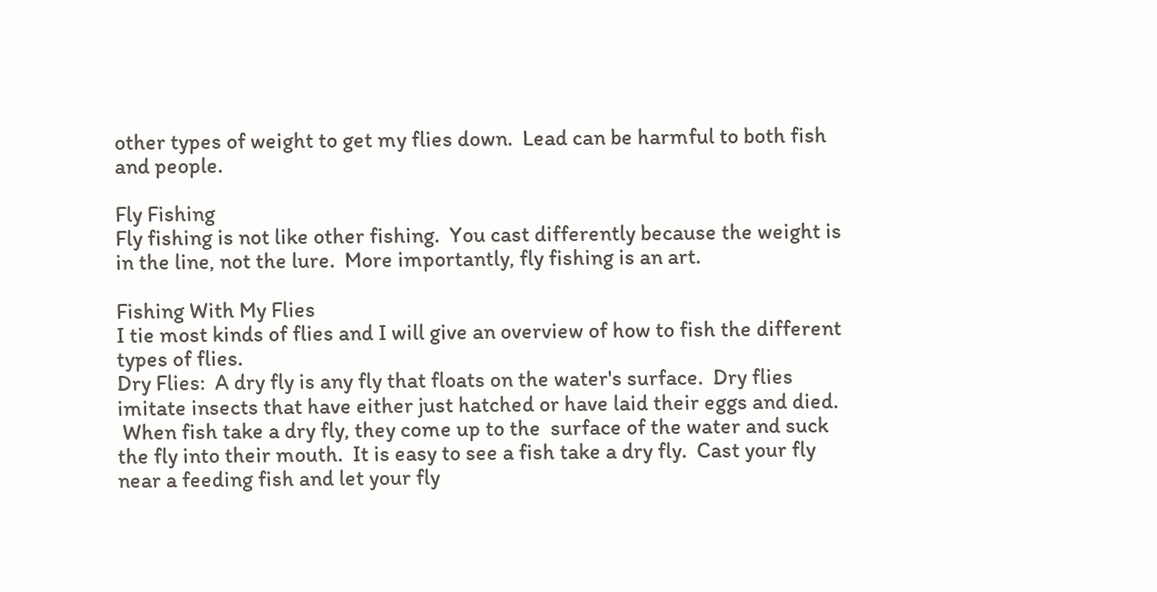other types of weight to get my flies down.  Lead can be harmful to both fish
and people.

Fly Fishing
Fly fishing is not like other fishing.  You cast differently because the weight is
in the line, not the lure.  More importantly, fly fishing is an art.

Fishing With My Flies
I tie most kinds of flies and I will give an overview of how to fish the different
types of flies.
Dry Flies:  A dry fly is any fly that floats on the water's surface.  Dry flies
imitate insects that have either just hatched or have laid their eggs and died.
 When fish take a dry fly, they come up to the  surface of the water and suck
the fly into their mouth.  It is easy to see a fish take a dry fly.  Cast your fly
near a feeding fish and let your fly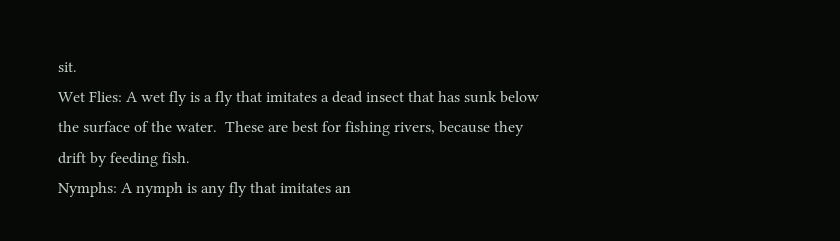sit.
Wet Flies: A wet fly is a fly that imitates a dead insect that has sunk below
the surface of the water.  These are best for fishing rivers, because they
drift by feeding fish.
Nymphs: A nymph is any fly that imitates an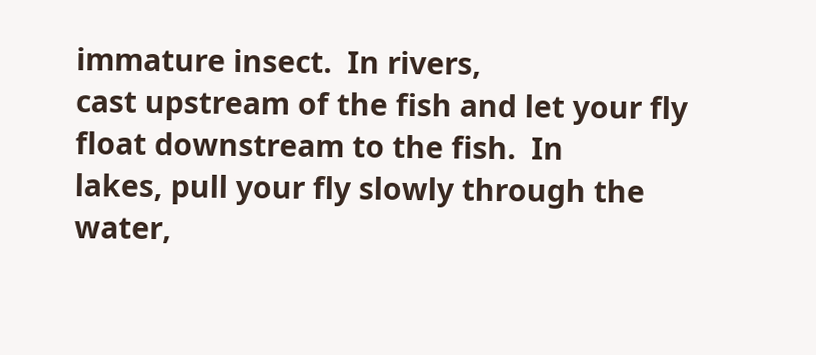immature insect.  In rivers,
cast upstream of the fish and let your fly float downstream to the fish.  In
lakes, pull your fly slowly through the water,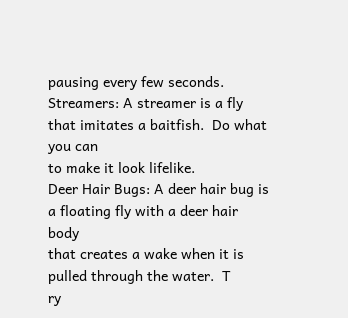pausing every few seconds.
Streamers: A streamer is a fly that imitates a baitfish.  Do what you can
to make it look lifelike.
Deer Hair Bugs: A deer hair bug is a floating fly with a deer hair body
that creates a wake when it is pulled through the water.  T
ry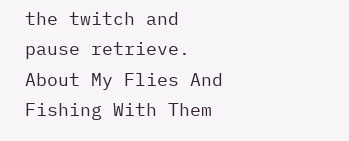the twitch and
pause retrieve.
About My Flies And Fishing With Them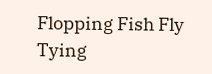Flopping Fish Fly Tying